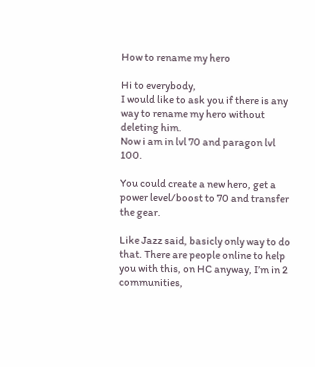How to rename my hero

Hi to everybody,
I would like to ask you if there is any way to rename my hero without deleting him.
Now i am in lvl 70 and paragon lvl 100.

You could create a new hero, get a power level/boost to 70 and transfer the gear.

Like Jazz said, basicly only way to do that. There are people online to help you with this, on HC anyway, I’m in 2 communities,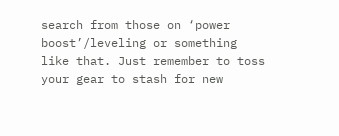search from those on ‘power boost’/leveling or something like that. Just remember to toss your gear to stash for new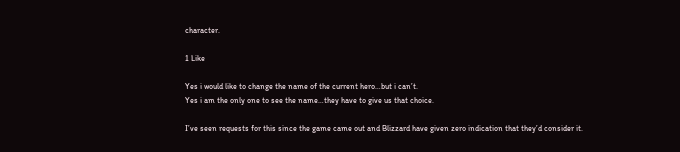character.

1 Like

Yes i would like to change the name of the current hero…but i can’t.
Yes i am the only one to see the name…they have to give us that choice.

I’ve seen requests for this since the game came out and Blizzard have given zero indication that they’d consider it.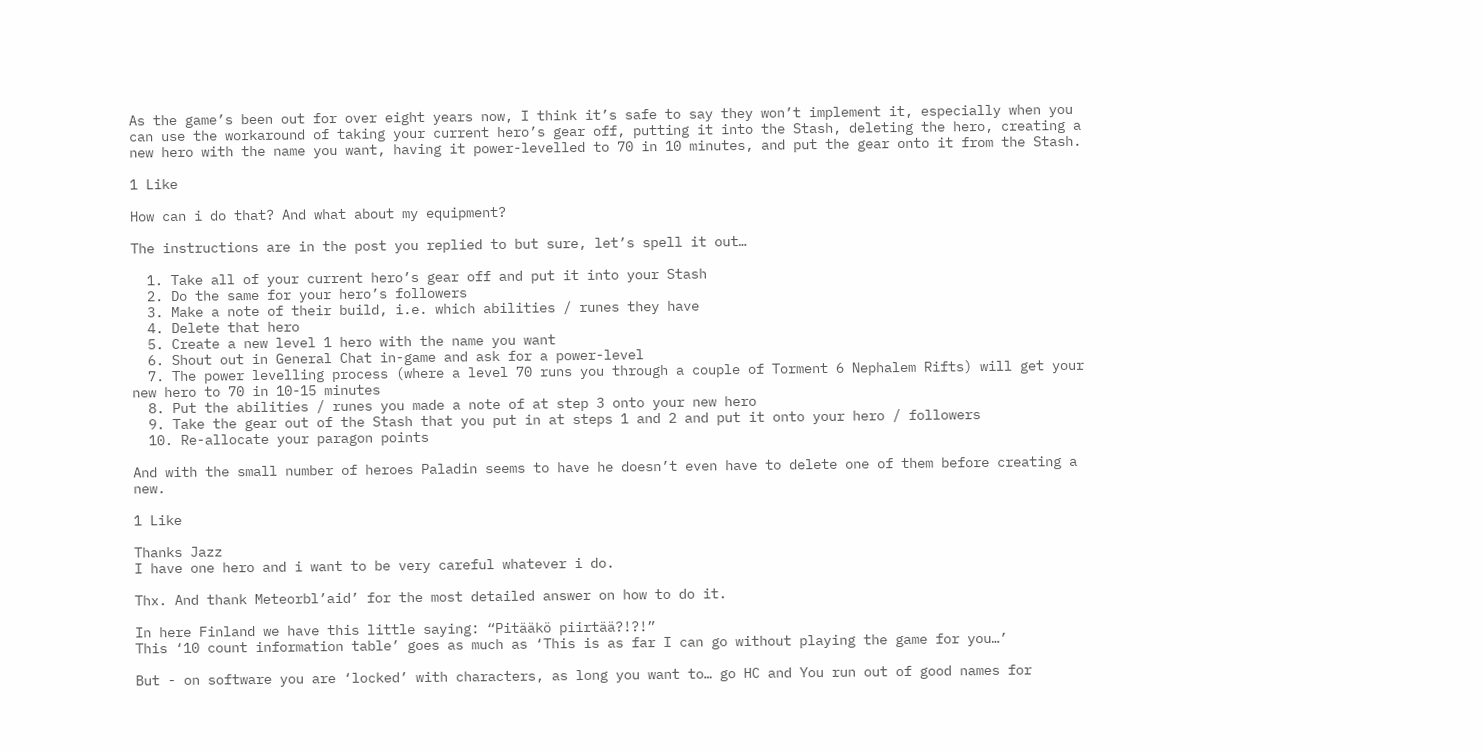As the game’s been out for over eight years now, I think it’s safe to say they won’t implement it, especially when you can use the workaround of taking your current hero’s gear off, putting it into the Stash, deleting the hero, creating a new hero with the name you want, having it power-levelled to 70 in 10 minutes, and put the gear onto it from the Stash.

1 Like

How can i do that? And what about my equipment?

The instructions are in the post you replied to but sure, let’s spell it out…

  1. Take all of your current hero’s gear off and put it into your Stash
  2. Do the same for your hero’s followers
  3. Make a note of their build, i.e. which abilities / runes they have
  4. Delete that hero
  5. Create a new level 1 hero with the name you want
  6. Shout out in General Chat in-game and ask for a power-level
  7. The power levelling process (where a level 70 runs you through a couple of Torment 6 Nephalem Rifts) will get your new hero to 70 in 10-15 minutes
  8. Put the abilities / runes you made a note of at step 3 onto your new hero
  9. Take the gear out of the Stash that you put in at steps 1 and 2 and put it onto your hero / followers
  10. Re-allocate your paragon points

And with the small number of heroes Paladin seems to have he doesn’t even have to delete one of them before creating a new.

1 Like

Thanks Jazz
I have one hero and i want to be very careful whatever i do.

Thx. And thank Meteorbl’aid’ for the most detailed answer on how to do it.

In here Finland we have this little saying: “Pitääkö piirtää?!?!”
This ‘10 count information table’ goes as much as ‘This is as far I can go without playing the game for you…’

But - on software you are ‘locked’ with characters, as long you want to… go HC and You run out of good names for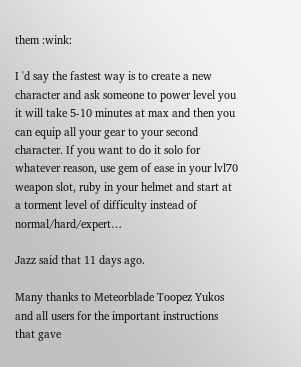them :wink:

I 'd say the fastest way is to create a new character and ask someone to power level you it will take 5-10 minutes at max and then you can equip all your gear to your second character. If you want to do it solo for whatever reason, use gem of ease in your lvl70 weapon slot, ruby in your helmet and start at a torment level of difficulty instead of normal/hard/expert…

Jazz said that 11 days ago.

Many thanks to Meteorblade Toopez Yukos and all users for the important instructions that gave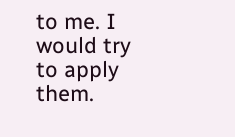to me. I would try to apply them.